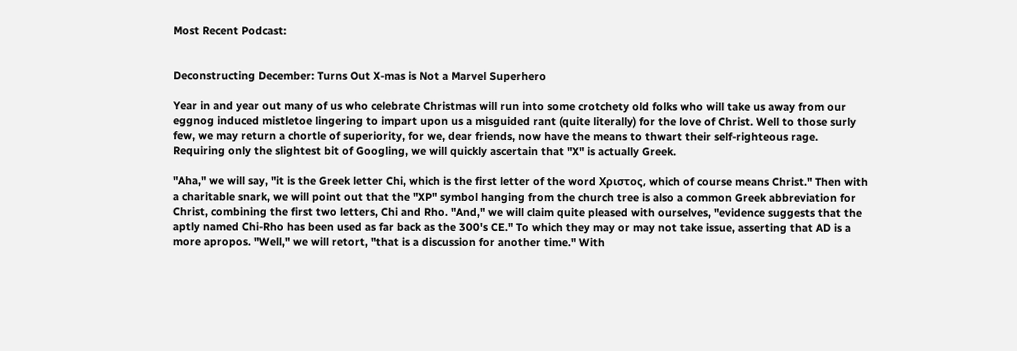Most Recent Podcast:


Deconstructing December: Turns Out X-mas is Not a Marvel Superhero

Year in and year out many of us who celebrate Christmas will run into some crotchety old folks who will take us away from our eggnog induced mistletoe lingering to impart upon us a misguided rant (quite literally) for the love of Christ. Well to those surly few, we may return a chortle of superiority, for we, dear friends, now have the means to thwart their self-righteous rage. Requiring only the slightest bit of Googling, we will quickly ascertain that "X" is actually Greek.

"Aha," we will say, "it is the Greek letter Chi, which is the first letter of the word Χριστος, which of course means Christ." Then with a charitable snark, we will point out that the "XP" symbol hanging from the church tree is also a common Greek abbreviation for Christ, combining the first two letters, Chi and Rho. "And," we will claim quite pleased with ourselves, "evidence suggests that the aptly named Chi-Rho has been used as far back as the 300's CE." To which they may or may not take issue, asserting that AD is a more apropos. "Well," we will retort, "that is a discussion for another time." With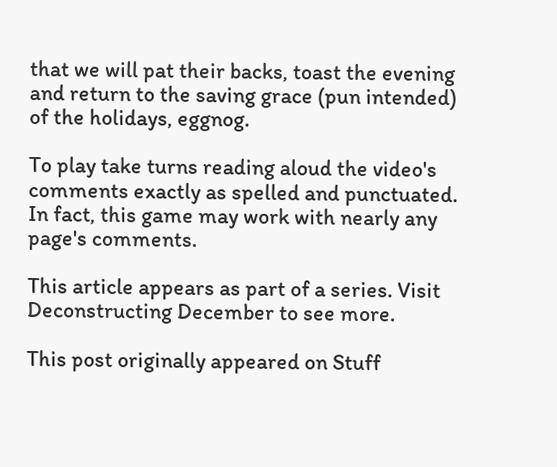that we will pat their backs, toast the evening and return to the saving grace (pun intended) of the holidays, eggnog.

To play take turns reading aloud the video's comments exactly as spelled and punctuated. In fact, this game may work with nearly any page's comments.

This article appears as part of a series. Visit Deconstructing December to see more.

This post originally appeared on Stuff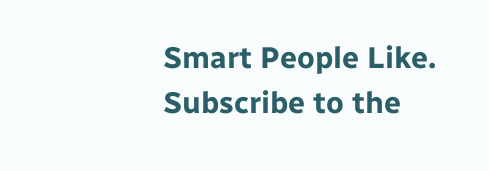Smart People Like. Subscribe to the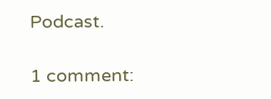Podcast.

1 comment: